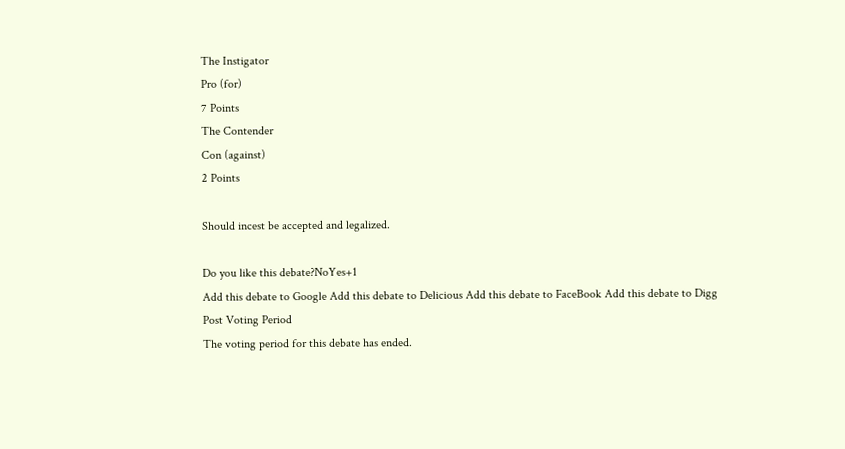The Instigator
Pro (for)
7 Points
The Contender
Con (against)
2 Points

Should incest be accepted and legalized.

Do you like this debate?NoYes+1
Add this debate to Google Add this debate to Delicious Add this debate to FaceBook Add this debate to Digg
Post Voting Period
The voting period for this debate has ended.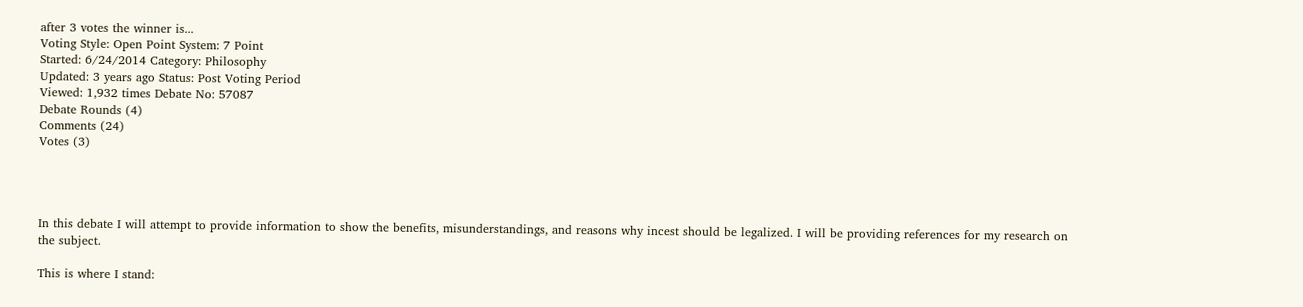after 3 votes the winner is...
Voting Style: Open Point System: 7 Point
Started: 6/24/2014 Category: Philosophy
Updated: 3 years ago Status: Post Voting Period
Viewed: 1,932 times Debate No: 57087
Debate Rounds (4)
Comments (24)
Votes (3)




In this debate I will attempt to provide information to show the benefits, misunderstandings, and reasons why incest should be legalized. I will be providing references for my research on the subject.

This is where I stand: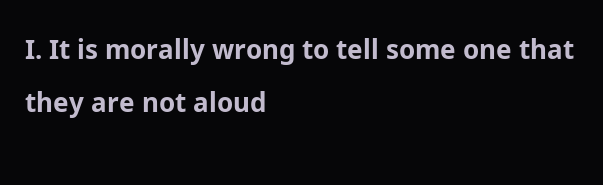I. It is morally wrong to tell some one that they are not aloud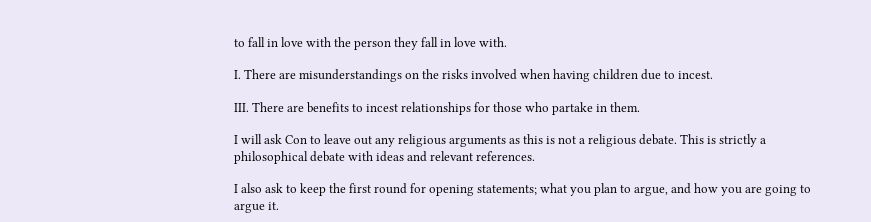to fall in love with the person they fall in love with.

I. There are misunderstandings on the risks involved when having children due to incest.

III. There are benefits to incest relationships for those who partake in them.

I will ask Con to leave out any religious arguments as this is not a religious debate. This is strictly a philosophical debate with ideas and relevant references.

I also ask to keep the first round for opening statements; what you plan to argue, and how you are going to argue it.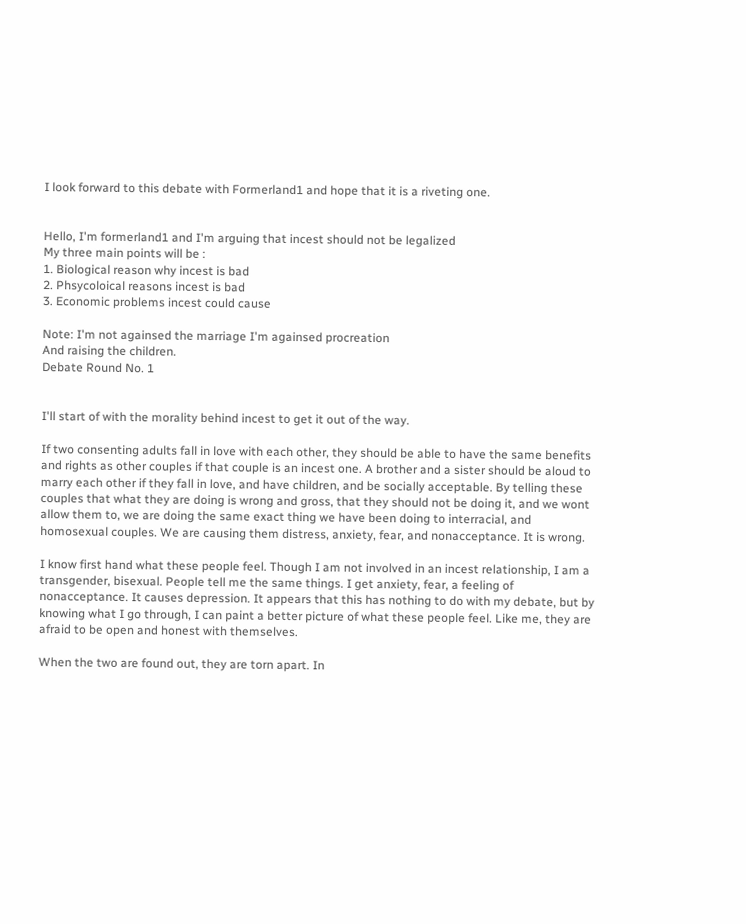I look forward to this debate with Formerland1 and hope that it is a riveting one.


Hello, I'm formerland1 and I'm arguing that incest should not be legalized
My three main points will be :
1. Biological reason why incest is bad
2. Phsycoloical reasons incest is bad
3. Economic problems incest could cause

Note: I'm not againsed the marriage I'm againsed procreation
And raising the children.
Debate Round No. 1


I'll start of with the morality behind incest to get it out of the way.

If two consenting adults fall in love with each other, they should be able to have the same benefits and rights as other couples if that couple is an incest one. A brother and a sister should be aloud to marry each other if they fall in love, and have children, and be socially acceptable. By telling these couples that what they are doing is wrong and gross, that they should not be doing it, and we wont allow them to, we are doing the same exact thing we have been doing to interracial, and homosexual couples. We are causing them distress, anxiety, fear, and nonacceptance. It is wrong.

I know first hand what these people feel. Though I am not involved in an incest relationship, I am a transgender, bisexual. People tell me the same things. I get anxiety, fear, a feeling of nonacceptance. It causes depression. It appears that this has nothing to do with my debate, but by knowing what I go through, I can paint a better picture of what these people feel. Like me, they are afraid to be open and honest with themselves.

When the two are found out, they are torn apart. In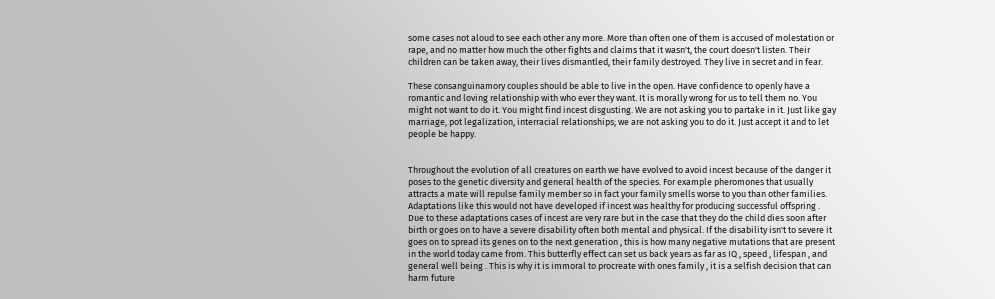some cases not aloud to see each other any more. More than often one of them is accused of molestation or rape, and no matter how much the other fights and claims that it wasn't, the court doesn't listen. Their children can be taken away, their lives dismantled, their family destroyed. They live in secret and in fear.

These consanguinamory couples should be able to live in the open. Have confidence to openly have a romantic and loving relationship with who ever they want. It is morally wrong for us to tell them no. You might not want to do it. You might find incest disgusting. We are not asking you to partake in it. Just like gay marriage, pot legalization, interracial relationships; we are not asking you to do it. Just accept it and to let people be happy.


Throughout the evolution of all creatures on earth we have evolved to avoid incest because of the danger it poses to the genetic diversity and general health of the species. For example pheromones that usually attracts a mate will repulse family member so in fact your family smells worse to you than other families.
Adaptations like this would not have developed if incest was healthy for producing successful offspring .
Due to these adaptations cases of incest are very rare but in the case that they do the child dies soon after birth or goes on to have a severe disability often both mental and physical. If the disability isn't to severe it goes on to spread its genes on to the next generation , this is how many negative mutations that are present in the world today came from. This butterfly effect can set us back years as far as IQ , speed , lifespan , and general well being . This is why it is immoral to procreate with ones family , it is a selfish decision that can harm future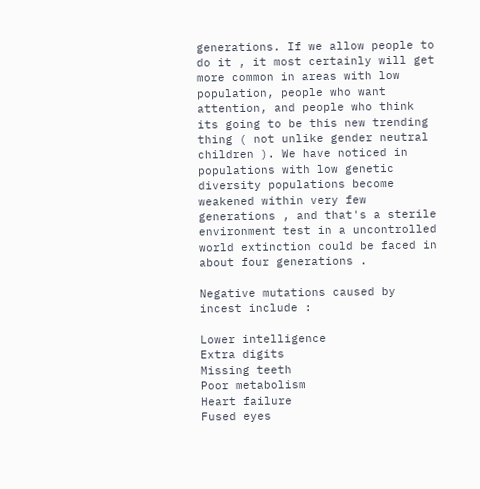generations. If we allow people to do it , it most certainly will get more common in areas with low population, people who want attention, and people who think its going to be this new trending thing ( not unlike gender neutral children ). We have noticed in populations with low genetic diversity populations become weakened within very few generations , and that's a sterile environment test in a uncontrolled world extinction could be faced in about four generations .

Negative mutations caused by incest include :

Lower intelligence
Extra digits
Missing teeth
Poor metabolism
Heart failure
Fused eyes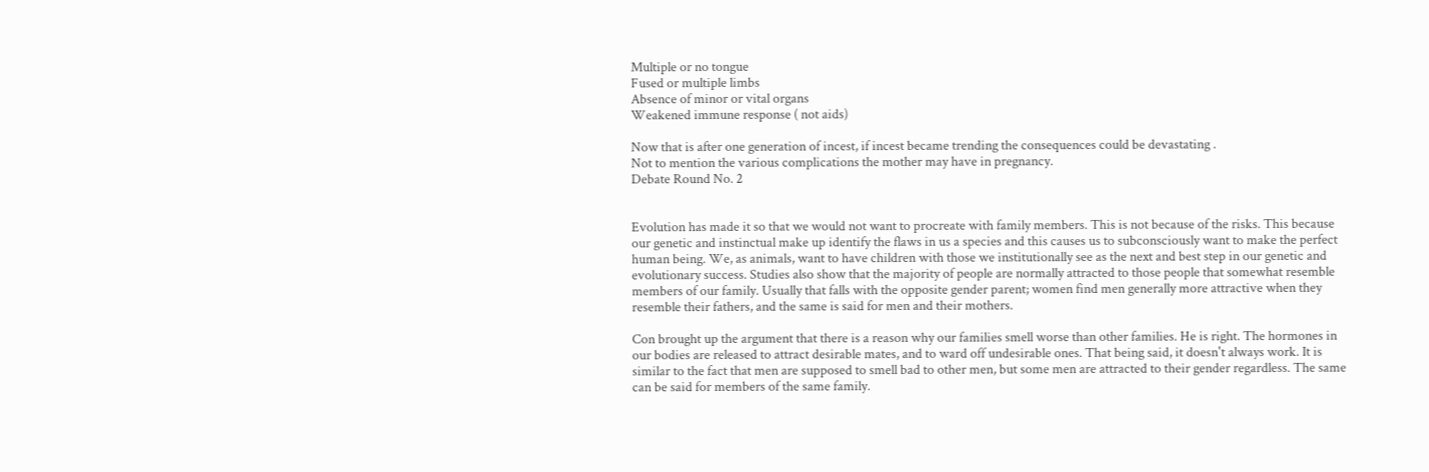Multiple or no tongue
Fused or multiple limbs
Absence of minor or vital organs
Weakened immune response ( not aids)

Now that is after one generation of incest, if incest became trending the consequences could be devastating .
Not to mention the various complications the mother may have in pregnancy.
Debate Round No. 2


Evolution has made it so that we would not want to procreate with family members. This is not because of the risks. This because our genetic and instinctual make up identify the flaws in us a species and this causes us to subconsciously want to make the perfect human being. We, as animals, want to have children with those we institutionally see as the next and best step in our genetic and evolutionary success. Studies also show that the majority of people are normally attracted to those people that somewhat resemble members of our family. Usually that falls with the opposite gender parent; women find men generally more attractive when they resemble their fathers, and the same is said for men and their mothers.

Con brought up the argument that there is a reason why our families smell worse than other families. He is right. The hormones in our bodies are released to attract desirable mates, and to ward off undesirable ones. That being said, it doesn't always work. It is similar to the fact that men are supposed to smell bad to other men, but some men are attracted to their gender regardless. The same can be said for members of the same family.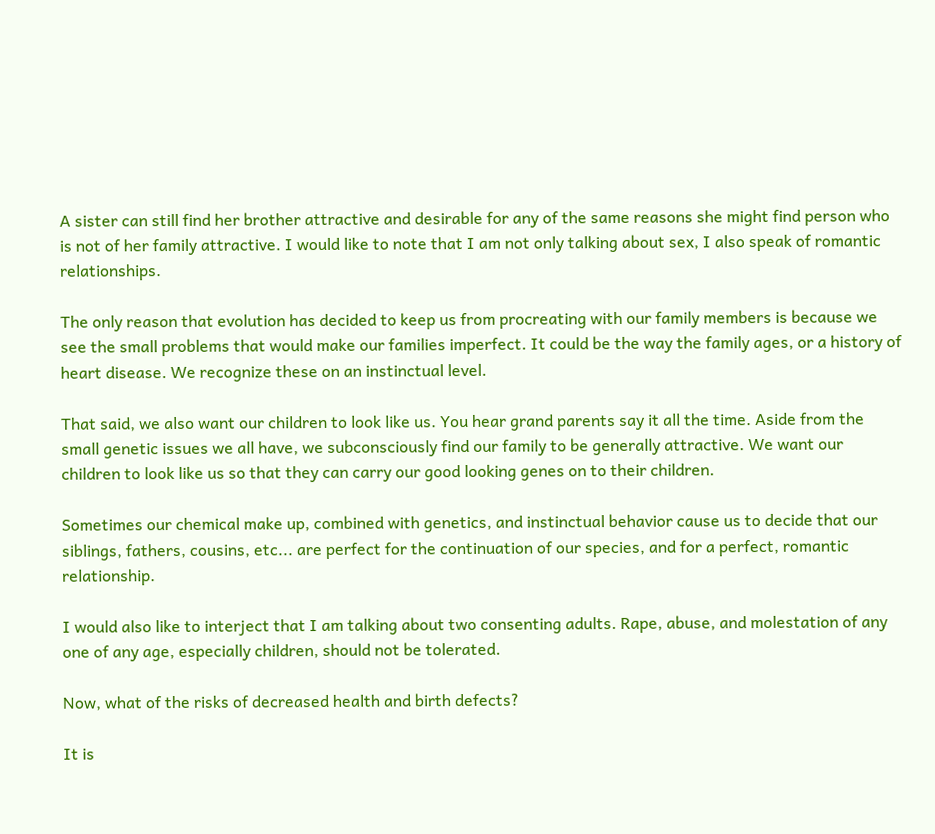A sister can still find her brother attractive and desirable for any of the same reasons she might find person who is not of her family attractive. I would like to note that I am not only talking about sex, I also speak of romantic relationships.

The only reason that evolution has decided to keep us from procreating with our family members is because we see the small problems that would make our families imperfect. It could be the way the family ages, or a history of heart disease. We recognize these on an instinctual level.

That said, we also want our children to look like us. You hear grand parents say it all the time. Aside from the small genetic issues we all have, we subconsciously find our family to be generally attractive. We want our children to look like us so that they can carry our good looking genes on to their children.

Sometimes our chemical make up, combined with genetics, and instinctual behavior cause us to decide that our siblings, fathers, cousins, etc... are perfect for the continuation of our species, and for a perfect, romantic relationship.

I would also like to interject that I am talking about two consenting adults. Rape, abuse, and molestation of any one of any age, especially children, should not be tolerated.

Now, what of the risks of decreased health and birth defects?

It is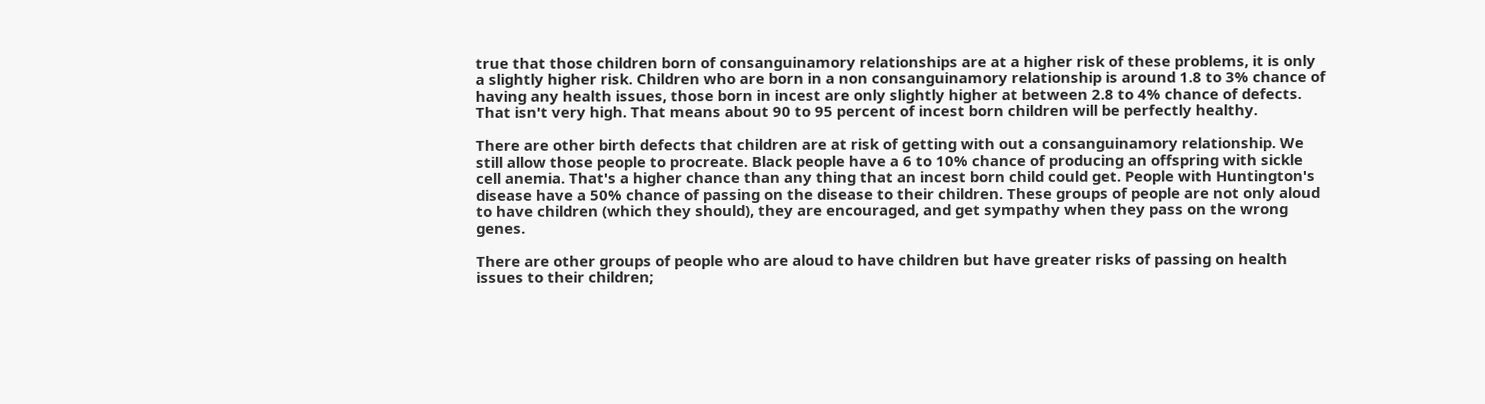true that those children born of consanguinamory relationships are at a higher risk of these problems, it is only a slightly higher risk. Children who are born in a non consanguinamory relationship is around 1.8 to 3% chance of having any health issues, those born in incest are only slightly higher at between 2.8 to 4% chance of defects. That isn't very high. That means about 90 to 95 percent of incest born children will be perfectly healthy.

There are other birth defects that children are at risk of getting with out a consanguinamory relationship. We still allow those people to procreate. Black people have a 6 to 10% chance of producing an offspring with sickle cell anemia. That's a higher chance than any thing that an incest born child could get. People with Huntington's disease have a 50% chance of passing on the disease to their children. These groups of people are not only aloud to have children (which they should), they are encouraged, and get sympathy when they pass on the wrong genes.

There are other groups of people who are aloud to have children but have greater risks of passing on health issues to their children;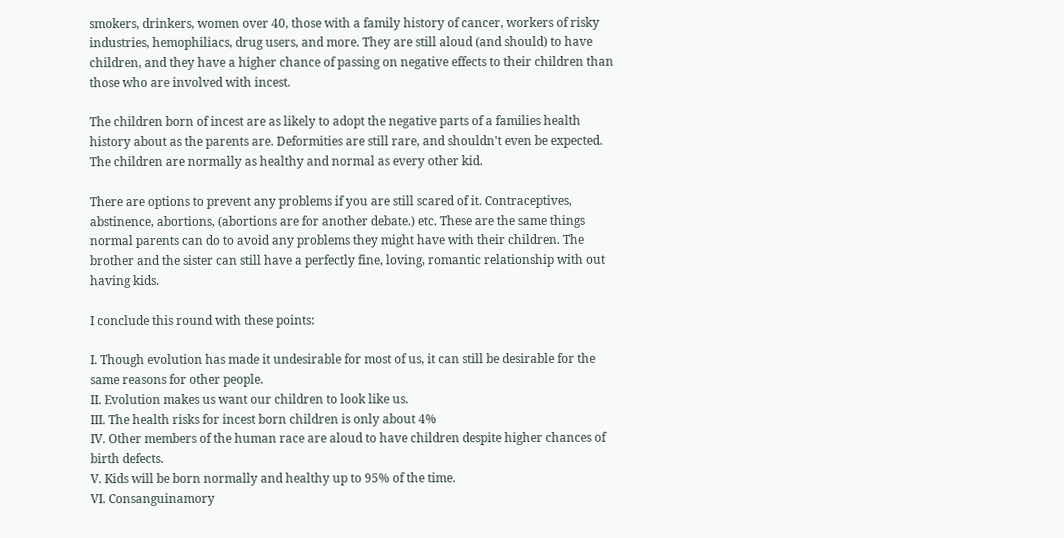smokers, drinkers, women over 40, those with a family history of cancer, workers of risky industries, hemophiliacs, drug users, and more. They are still aloud (and should) to have children, and they have a higher chance of passing on negative effects to their children than those who are involved with incest.

The children born of incest are as likely to adopt the negative parts of a families health history about as the parents are. Deformities are still rare, and shouldn't even be expected. The children are normally as healthy and normal as every other kid.

There are options to prevent any problems if you are still scared of it. Contraceptives, abstinence, abortions, (abortions are for another debate.) etc. These are the same things normal parents can do to avoid any problems they might have with their children. The brother and the sister can still have a perfectly fine, loving, romantic relationship with out having kids.

I conclude this round with these points:

I. Though evolution has made it undesirable for most of us, it can still be desirable for the same reasons for other people.
II. Evolution makes us want our children to look like us.
III. The health risks for incest born children is only about 4%
IV. Other members of the human race are aloud to have children despite higher chances of birth defects.
V. Kids will be born normally and healthy up to 95% of the time.
VI. Consanguinamory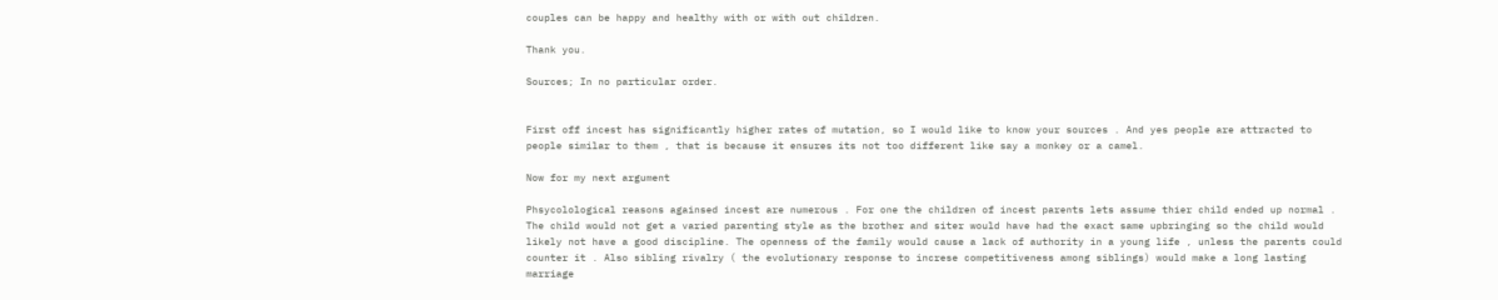couples can be happy and healthy with or with out children.

Thank you.

Sources; In no particular order.


First off incest has significantly higher rates of mutation, so I would like to know your sources . And yes people are attracted to people similar to them , that is because it ensures its not too different like say a monkey or a camel.

Now for my next argument

Phsycolological reasons againsed incest are numerous . For one the children of incest parents lets assume thier child ended up normal . The child would not get a varied parenting style as the brother and siter would have had the exact same upbringing so the child would likely not have a good discipline. The openness of the family would cause a lack of authority in a young life , unless the parents could counter it . Also sibling rivalry ( the evolutionary response to increse competitiveness among siblings) would make a long lasting marriage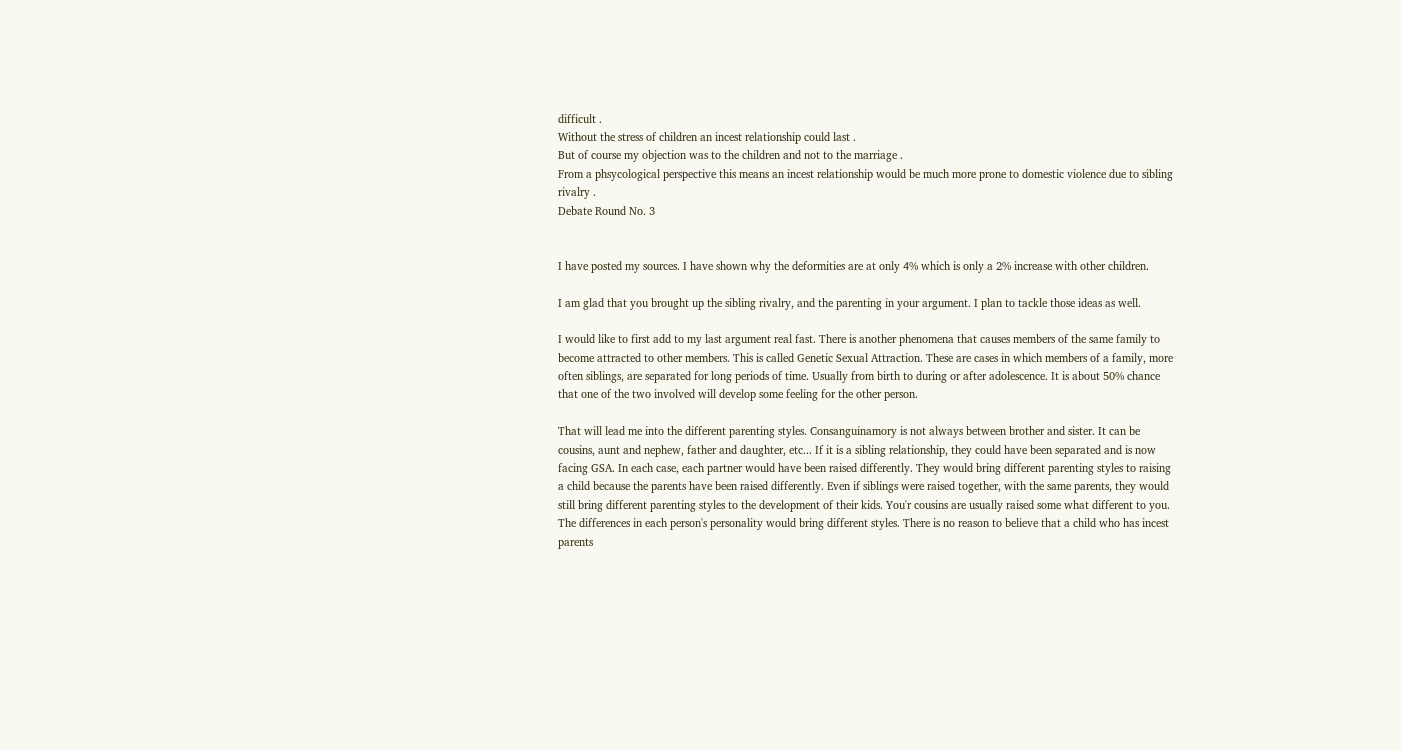difficult .
Without the stress of children an incest relationship could last .
But of course my objection was to the children and not to the marriage .
From a phsycological perspective this means an incest relationship would be much more prone to domestic violence due to sibling rivalry .
Debate Round No. 3


I have posted my sources. I have shown why the deformities are at only 4% which is only a 2% increase with other children.

I am glad that you brought up the sibling rivalry, and the parenting in your argument. I plan to tackle those ideas as well.

I would like to first add to my last argument real fast. There is another phenomena that causes members of the same family to become attracted to other members. This is called Genetic Sexual Attraction. These are cases in which members of a family, more often siblings, are separated for long periods of time. Usually from birth to during or after adolescence. It is about 50% chance that one of the two involved will develop some feeling for the other person.

That will lead me into the different parenting styles. Consanguinamory is not always between brother and sister. It can be cousins, aunt and nephew, father and daughter, etc... If it is a sibling relationship, they could have been separated and is now facing GSA. In each case, each partner would have been raised differently. They would bring different parenting styles to raising a child because the parents have been raised differently. Even if siblings were raised together, with the same parents, they would still bring different parenting styles to the development of their kids. You'r cousins are usually raised some what different to you. The differences in each person's personality would bring different styles. There is no reason to believe that a child who has incest parents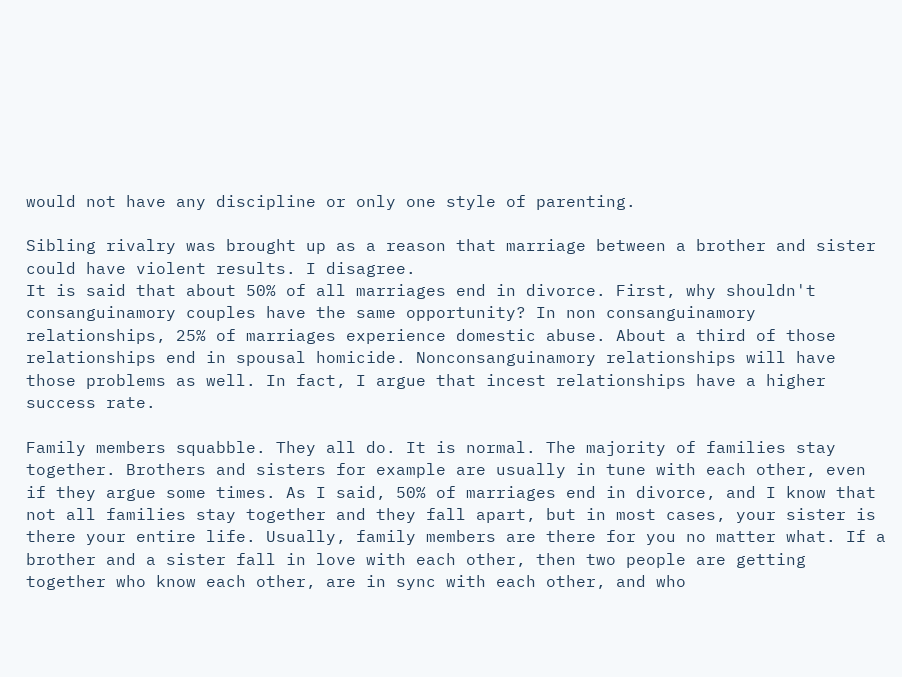would not have any discipline or only one style of parenting.

Sibling rivalry was brought up as a reason that marriage between a brother and sister could have violent results. I disagree.
It is said that about 50% of all marriages end in divorce. First, why shouldn't consanguinamory couples have the same opportunity? In non consanguinamory relationships, 25% of marriages experience domestic abuse. About a third of those relationships end in spousal homicide. Nonconsanguinamory relationships will have those problems as well. In fact, I argue that incest relationships have a higher success rate.

Family members squabble. They all do. It is normal. The majority of families stay together. Brothers and sisters for example are usually in tune with each other, even if they argue some times. As I said, 50% of marriages end in divorce, and I know that not all families stay together and they fall apart, but in most cases, your sister is there your entire life. Usually, family members are there for you no matter what. If a brother and a sister fall in love with each other, then two people are getting together who know each other, are in sync with each other, and who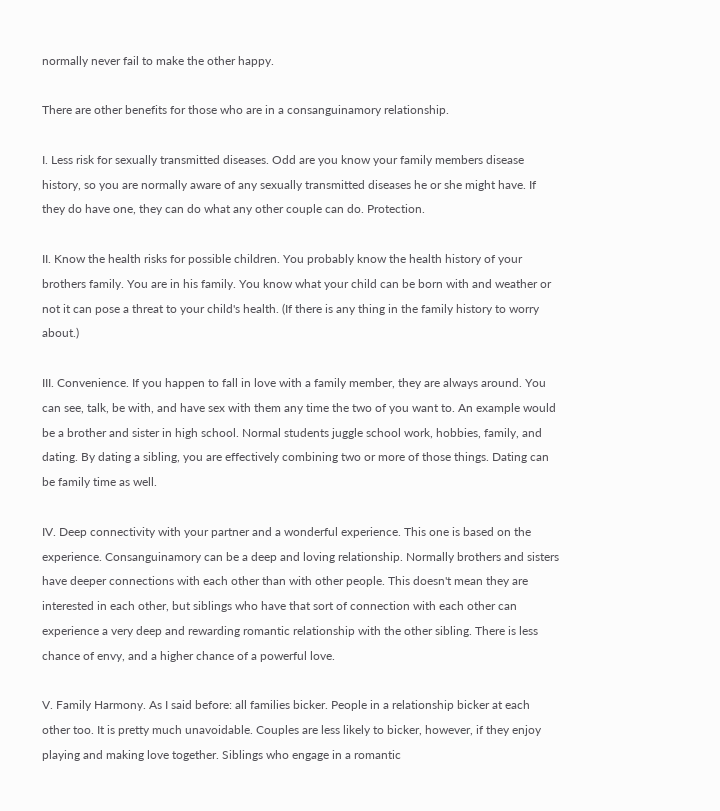normally never fail to make the other happy.

There are other benefits for those who are in a consanguinamory relationship.

I. Less risk for sexually transmitted diseases. Odd are you know your family members disease history, so you are normally aware of any sexually transmitted diseases he or she might have. If they do have one, they can do what any other couple can do. Protection.

II. Know the health risks for possible children. You probably know the health history of your brothers family. You are in his family. You know what your child can be born with and weather or not it can pose a threat to your child's health. (If there is any thing in the family history to worry about.)

III. Convenience. If you happen to fall in love with a family member, they are always around. You can see, talk, be with, and have sex with them any time the two of you want to. An example would be a brother and sister in high school. Normal students juggle school work, hobbies, family, and dating. By dating a sibling, you are effectively combining two or more of those things. Dating can be family time as well.

IV. Deep connectivity with your partner and a wonderful experience. This one is based on the experience. Consanguinamory can be a deep and loving relationship. Normally brothers and sisters have deeper connections with each other than with other people. This doesn't mean they are interested in each other, but siblings who have that sort of connection with each other can experience a very deep and rewarding romantic relationship with the other sibling. There is less chance of envy, and a higher chance of a powerful love.

V. Family Harmony. As I said before: all families bicker. People in a relationship bicker at each other too. It is pretty much unavoidable. Couples are less likely to bicker, however, if they enjoy playing and making love together. Siblings who engage in a romantic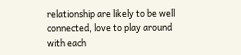relationship are likely to be well connected, love to play around with each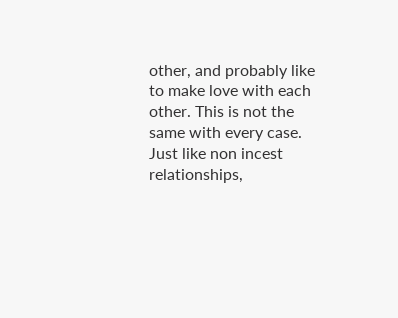other, and probably like to make love with each other. This is not the same with every case. Just like non incest relationships,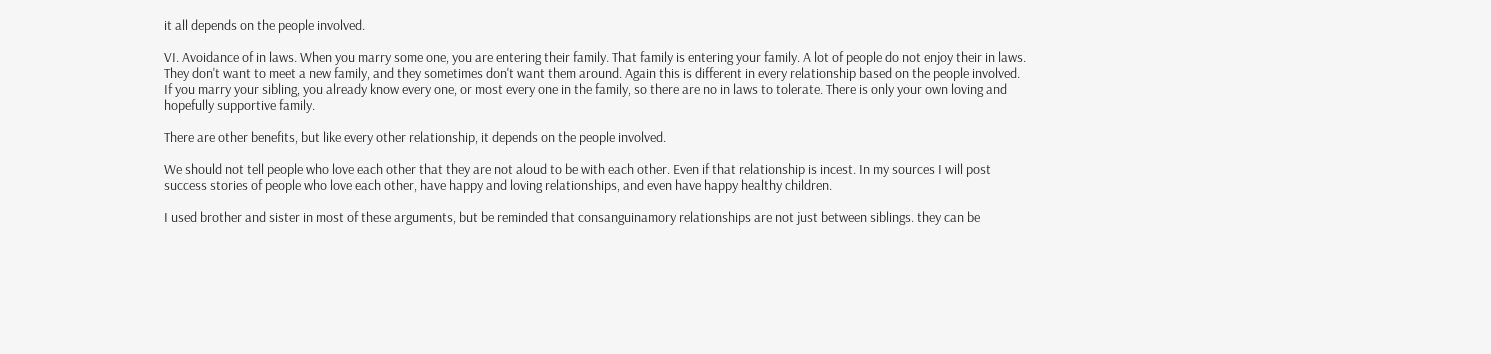it all depends on the people involved.

VI. Avoidance of in laws. When you marry some one, you are entering their family. That family is entering your family. A lot of people do not enjoy their in laws. They don't want to meet a new family, and they sometimes don't want them around. Again this is different in every relationship based on the people involved. If you marry your sibling, you already know every one, or most every one in the family, so there are no in laws to tolerate. There is only your own loving and hopefully supportive family.

There are other benefits, but like every other relationship, it depends on the people involved.

We should not tell people who love each other that they are not aloud to be with each other. Even if that relationship is incest. In my sources I will post success stories of people who love each other, have happy and loving relationships, and even have happy healthy children.

I used brother and sister in most of these arguments, but be reminded that consanguinamory relationships are not just between siblings. they can be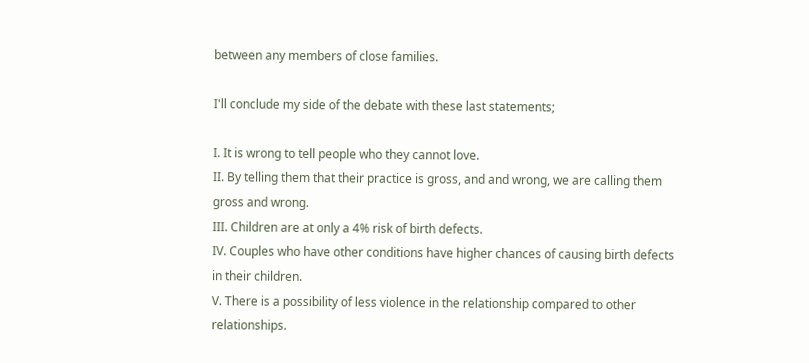between any members of close families.

I'll conclude my side of the debate with these last statements;

I. It is wrong to tell people who they cannot love.
II. By telling them that their practice is gross, and and wrong, we are calling them gross and wrong.
III. Children are at only a 4% risk of birth defects.
IV. Couples who have other conditions have higher chances of causing birth defects in their children.
V. There is a possibility of less violence in the relationship compared to other relationships.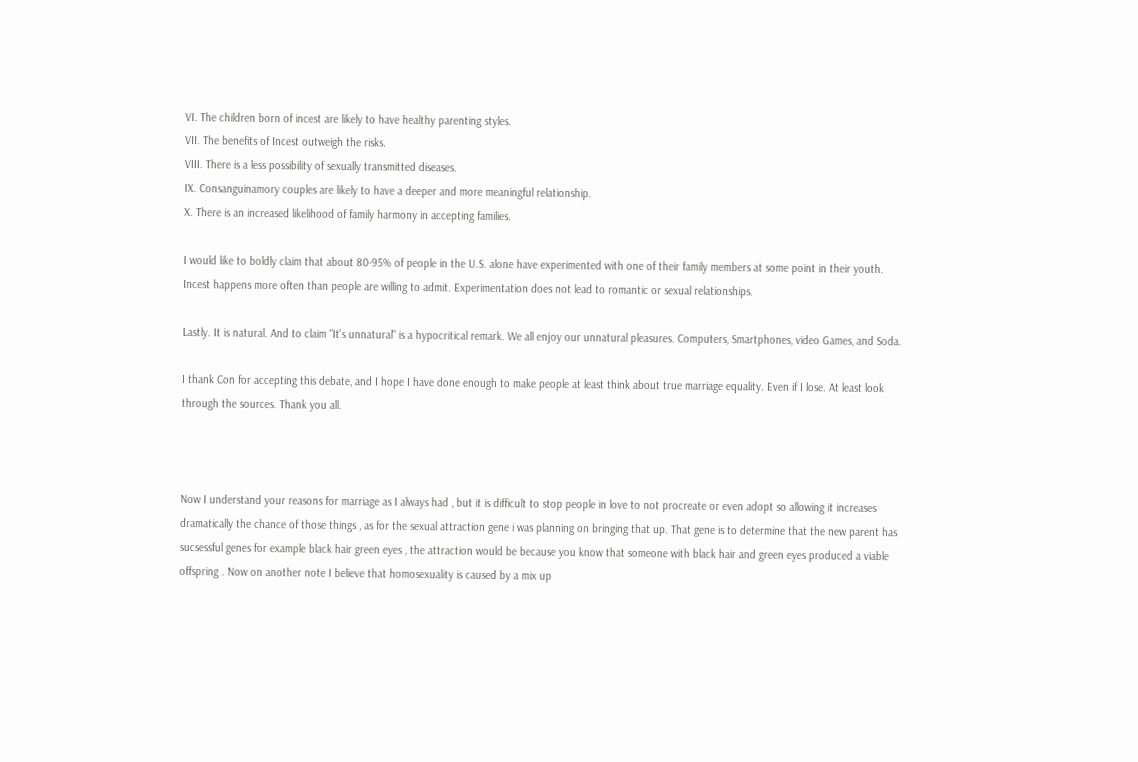VI. The children born of incest are likely to have healthy parenting styles.
VII. The benefits of Incest outweigh the risks.
VIII. There is a less possibility of sexually transmitted diseases.
IX. Consanguinamory couples are likely to have a deeper and more meaningful relationship.
X. There is an increased likelihood of family harmony in accepting families.

I would like to boldly claim that about 80-95% of people in the U.S. alone have experimented with one of their family members at some point in their youth. Incest happens more often than people are willing to admit. Experimentation does not lead to romantic or sexual relationships.

Lastly. It is natural. And to claim "It's unnatural" is a hypocritical remark. We all enjoy our unnatural pleasures. Computers, Smartphones, video Games, and Soda.

I thank Con for accepting this debate, and I hope I have done enough to make people at least think about true marriage equality. Even if I lose. At least look through the sources. Thank you all.



Now I understand your reasons for marriage as I always had , but it is difficult to stop people in love to not procreate or even adopt so allowing it increases dramatically the chance of those things , as for the sexual attraction gene i was planning on bringing that up. That gene is to determine that the new parent has sucsessful genes for example black hair green eyes , the attraction would be because you know that someone with black hair and green eyes produced a viable offspring . Now on another note I believe that homosexuality is caused by a mix up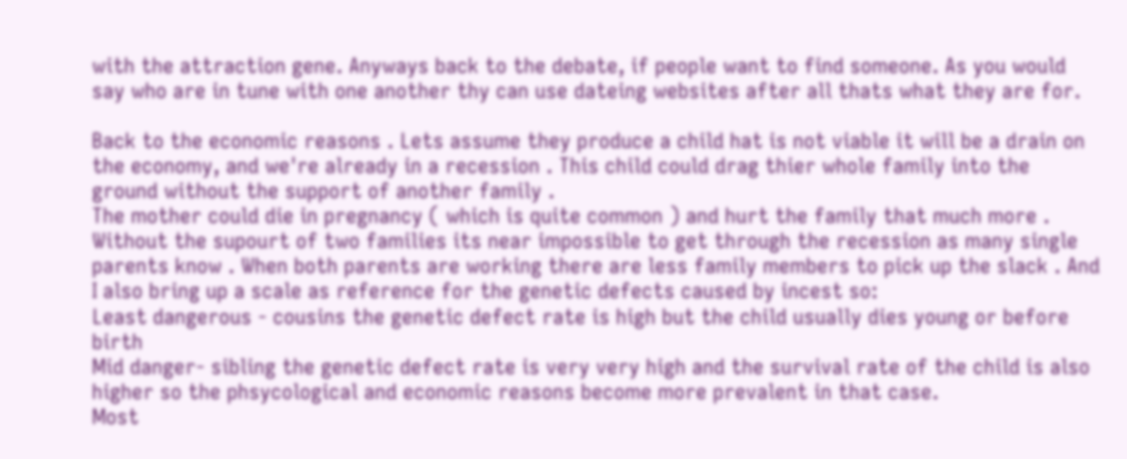with the attraction gene. Anyways back to the debate, if people want to find someone. As you would say who are in tune with one another thy can use dateing websites after all thats what they are for.

Back to the economic reasons . Lets assume they produce a child hat is not viable it will be a drain on the economy, and we're already in a recession . This child could drag thier whole family into the ground without the support of another family .
The mother could die in pregnancy ( which is quite common ) and hurt the family that much more . Without the supourt of two families its near impossible to get through the recession as many single parents know . When both parents are working there are less family members to pick up the slack . And I also bring up a scale as reference for the genetic defects caused by incest so:
Least dangerous - cousins the genetic defect rate is high but the child usually dies young or before birth
Mid danger- sibling the genetic defect rate is very very high and the survival rate of the child is also higher so the phsycological and economic reasons become more prevalent in that case.
Most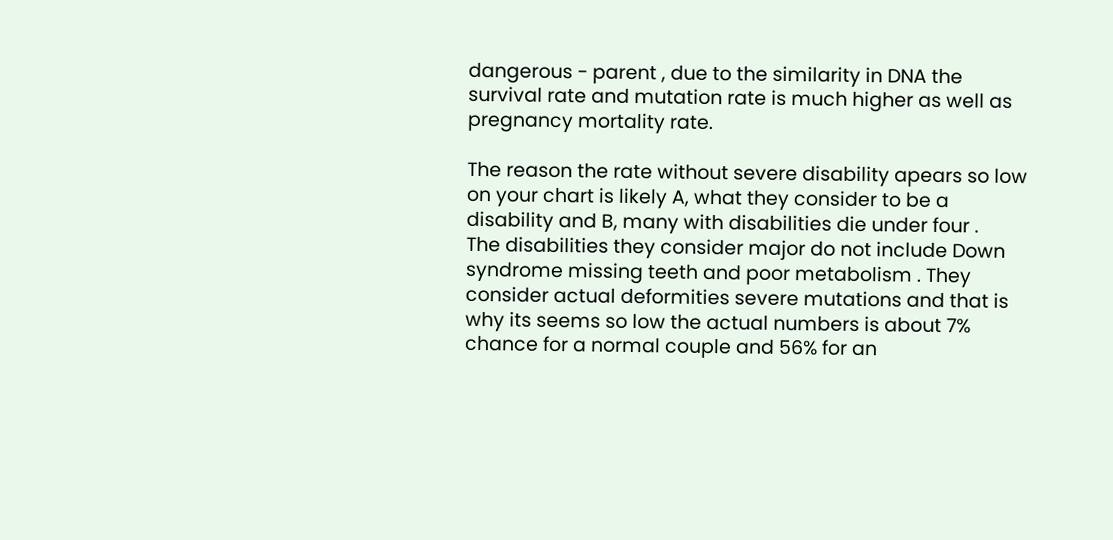dangerous - parent , due to the similarity in DNA the survival rate and mutation rate is much higher as well as pregnancy mortality rate.

The reason the rate without severe disability apears so low on your chart is likely A, what they consider to be a disability and B, many with disabilities die under four .
The disabilities they consider major do not include Down syndrome missing teeth and poor metabolism . They consider actual deformities severe mutations and that is why its seems so low the actual numbers is about 7% chance for a normal couple and 56% for an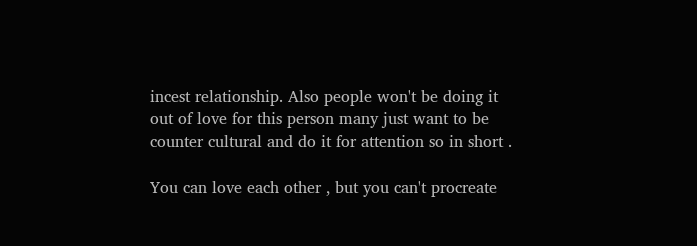incest relationship. Also people won't be doing it out of love for this person many just want to be counter cultural and do it for attention so in short .

You can love each other , but you can't procreate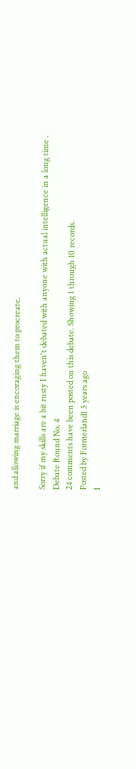and allowing marriage is encoraging them to procreate.

Sorry if my skills are a bit rusty I haven't debated with anyone with actual intelligence in a long time .
Debate Round No. 4
24 comments have been posted on this debate. Showing 1 through 10 records.
Posted by Formerland1 3 years ago
I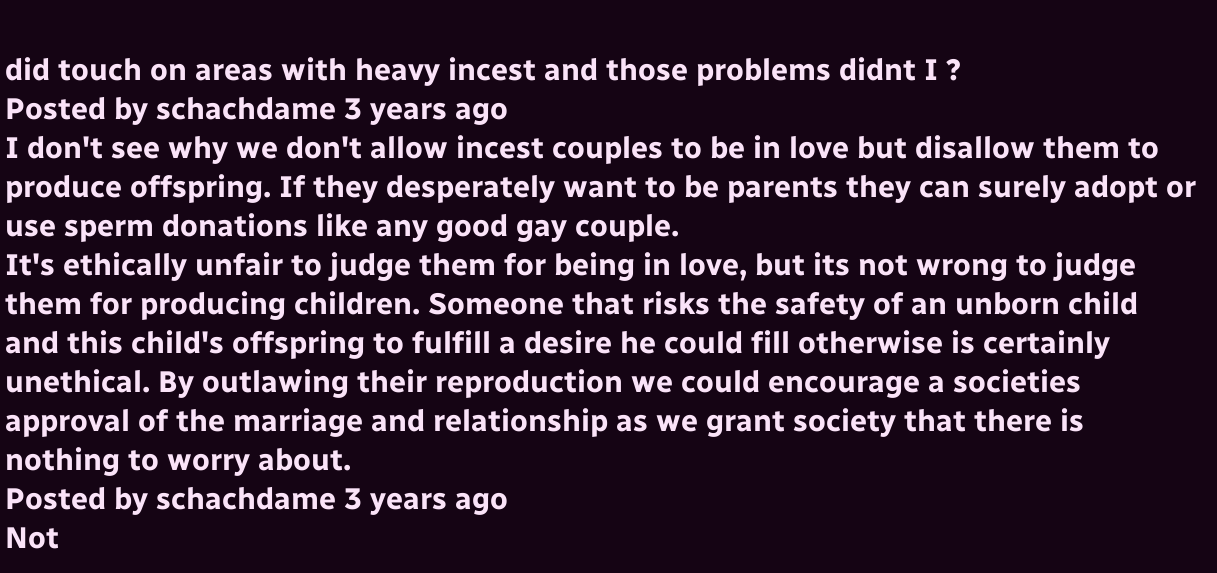did touch on areas with heavy incest and those problems didnt I ?
Posted by schachdame 3 years ago
I don't see why we don't allow incest couples to be in love but disallow them to produce offspring. If they desperately want to be parents they can surely adopt or use sperm donations like any good gay couple.
It's ethically unfair to judge them for being in love, but its not wrong to judge them for producing children. Someone that risks the safety of an unborn child and this child's offspring to fulfill a desire he could fill otherwise is certainly unethical. By outlawing their reproduction we could encourage a societies approval of the marriage and relationship as we grant society that there is nothing to worry about.
Posted by schachdame 3 years ago
Not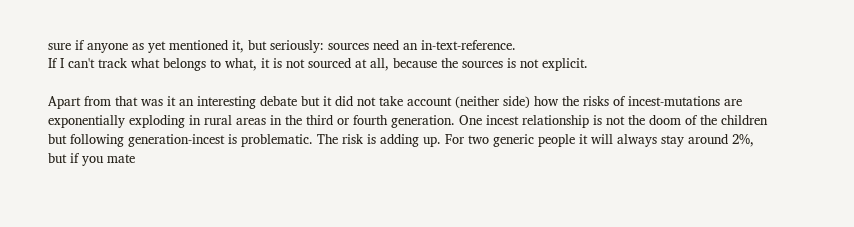sure if anyone as yet mentioned it, but seriously: sources need an in-text-reference.
If I can't track what belongs to what, it is not sourced at all, because the sources is not explicit.

Apart from that was it an interesting debate but it did not take account (neither side) how the risks of incest-mutations are exponentially exploding in rural areas in the third or fourth generation. One incest relationship is not the doom of the children but following generation-incest is problematic. The risk is adding up. For two generic people it will always stay around 2%, but if you mate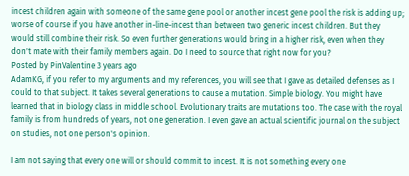incest children again with someone of the same gene pool or another incest gene pool the risk is adding up; worse of course if you have another in-line-incest than between two generic incest children. But they would still combine their risk. So even further generations would bring in a higher risk, even when they don't mate with their family members again. Do I need to source that right now for you?
Posted by PinValentine 3 years ago
AdamKG, if you refer to my arguments and my references, you will see that I gave as detailed defenses as I could to that subject. It takes several generations to cause a mutation. Simple biology. You might have learned that in biology class in middle school. Evolutionary traits are mutations too. The case with the royal family is from hundreds of years, not one generation. I even gave an actual scientific journal on the subject on studies, not one person's opinion.

I am not saying that every one will or should commit to incest. It is not something every one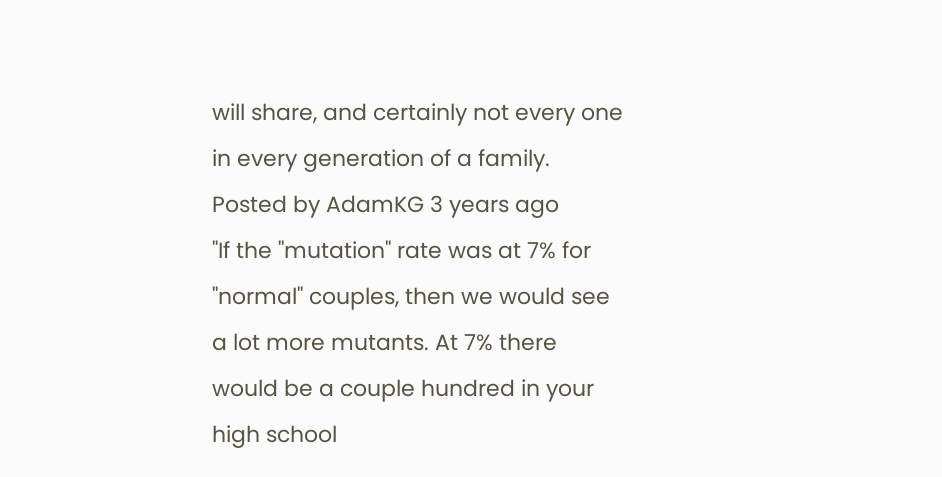will share, and certainly not every one in every generation of a family.
Posted by AdamKG 3 years ago
"If the "mutation" rate was at 7% for "normal" couples, then we would see a lot more mutants. At 7% there would be a couple hundred in your high school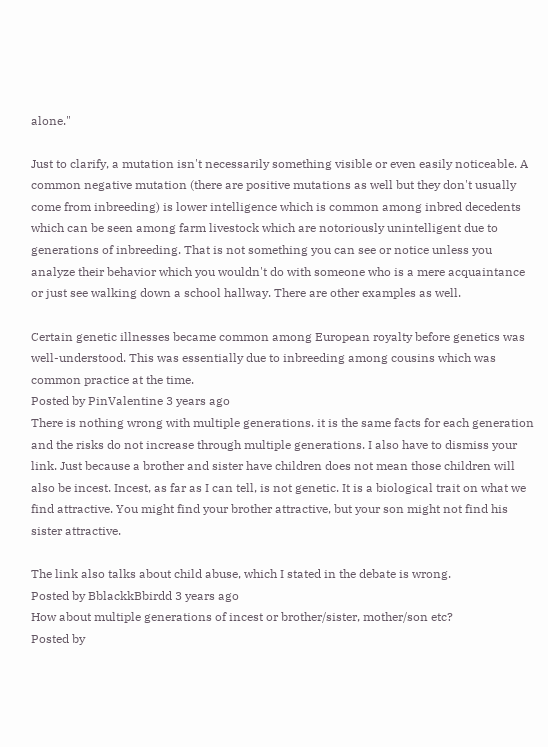alone."

Just to clarify, a mutation isn't necessarily something visible or even easily noticeable. A common negative mutation (there are positive mutations as well but they don't usually come from inbreeding) is lower intelligence which is common among inbred decedents which can be seen among farm livestock which are notoriously unintelligent due to generations of inbreeding. That is not something you can see or notice unless you analyze their behavior which you wouldn't do with someone who is a mere acquaintance or just see walking down a school hallway. There are other examples as well.

Certain genetic illnesses became common among European royalty before genetics was well-understood. This was essentially due to inbreeding among cousins which was common practice at the time.
Posted by PinValentine 3 years ago
There is nothing wrong with multiple generations. it is the same facts for each generation and the risks do not increase through multiple generations. I also have to dismiss your link. Just because a brother and sister have children does not mean those children will also be incest. Incest, as far as I can tell, is not genetic. It is a biological trait on what we find attractive. You might find your brother attractive, but your son might not find his sister attractive.

The link also talks about child abuse, which I stated in the debate is wrong.
Posted by BblackkBbirdd 3 years ago
How about multiple generations of incest or brother/sister, mother/son etc?
Posted by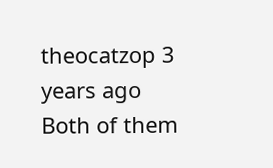theocatzop 3 years ago
Both of them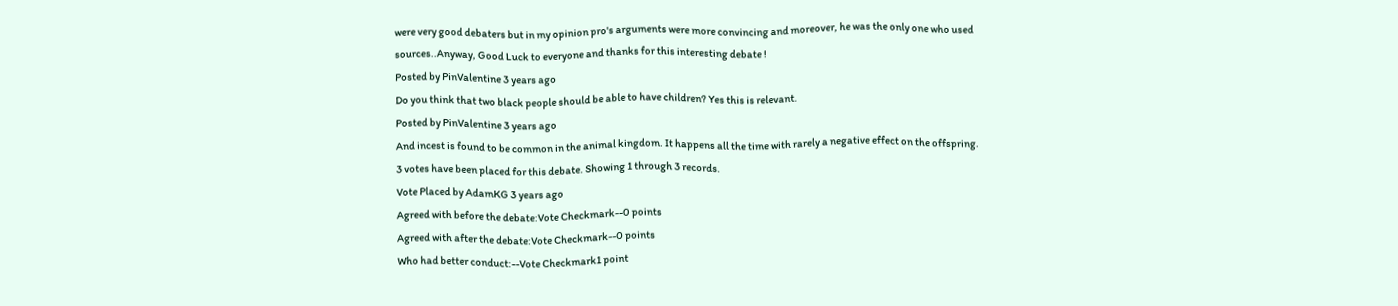were very good debaters but in my opinion pro's arguments were more convincing and moreover, he was the only one who used sources..Anyway, Good Luck to everyone and thanks for this interesting debate !
Posted by PinValentine 3 years ago
Do you think that two black people should be able to have children? Yes this is relevant.
Posted by PinValentine 3 years ago
And incest is found to be common in the animal kingdom. It happens all the time with rarely a negative effect on the offspring.
3 votes have been placed for this debate. Showing 1 through 3 records.
Vote Placed by AdamKG 3 years ago
Agreed with before the debate:Vote Checkmark--0 points
Agreed with after the debate:Vote Checkmark--0 points
Who had better conduct:--Vote Checkmark1 point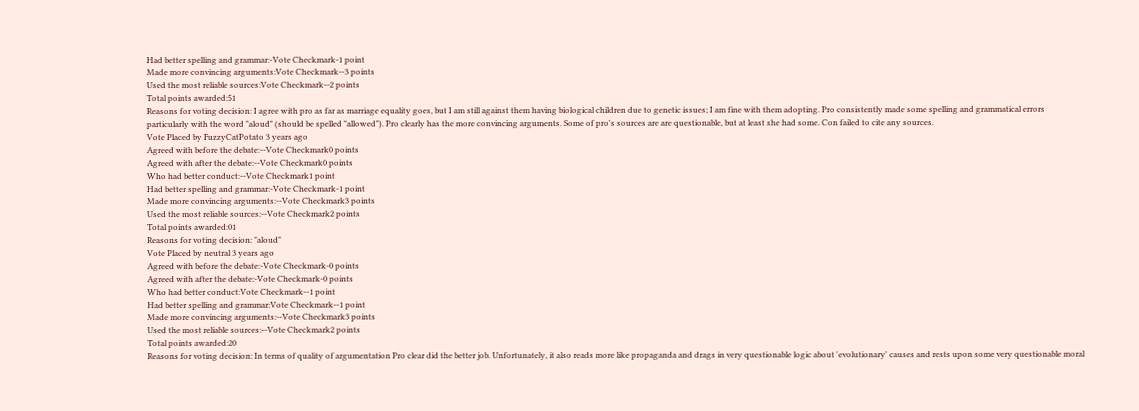Had better spelling and grammar:-Vote Checkmark-1 point
Made more convincing arguments:Vote Checkmark--3 points
Used the most reliable sources:Vote Checkmark--2 points
Total points awarded:51
Reasons for voting decision: I agree with pro as far as marriage equality goes, but I am still against them having biological children due to genetic issues; I am fine with them adopting. Pro consistently made some spelling and grammatical errors particularly with the word "aloud" (should be spelled "allowed"). Pro clearly has the more convincing arguments. Some of pro's sources are are questionable, but at least she had some. Con failed to cite any sources.
Vote Placed by FuzzyCatPotato 3 years ago
Agreed with before the debate:--Vote Checkmark0 points
Agreed with after the debate:--Vote Checkmark0 points
Who had better conduct:--Vote Checkmark1 point
Had better spelling and grammar:-Vote Checkmark-1 point
Made more convincing arguments:--Vote Checkmark3 points
Used the most reliable sources:--Vote Checkmark2 points
Total points awarded:01
Reasons for voting decision: "aloud"
Vote Placed by neutral 3 years ago
Agreed with before the debate:-Vote Checkmark-0 points
Agreed with after the debate:-Vote Checkmark-0 points
Who had better conduct:Vote Checkmark--1 point
Had better spelling and grammar:Vote Checkmark--1 point
Made more convincing arguments:--Vote Checkmark3 points
Used the most reliable sources:--Vote Checkmark2 points
Total points awarded:20
Reasons for voting decision: In terms of quality of argumentation Pro clear did the better job. Unfortunately, it also reads more like propaganda and drags in very questionable logic about 'evolutionary' causes and rests upon some very questionable moral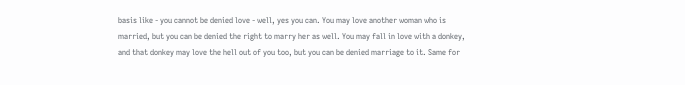basis like - you cannot be denied love - well, yes you can. You may love another woman who is married, but you can be denied the right to marry her as well. You may fall in love with a donkey, and that donkey may love the hell out of you too, but you can be denied marriage to it. Same for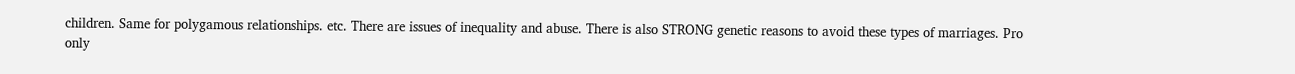children. Same for polygamous relationships. etc. There are issues of inequality and abuse. There is also STRONG genetic reasons to avoid these types of marriages. Pro only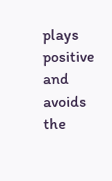plays positive and avoids the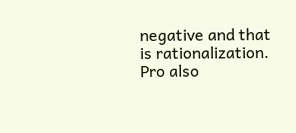negative and that is rationalization. Pro also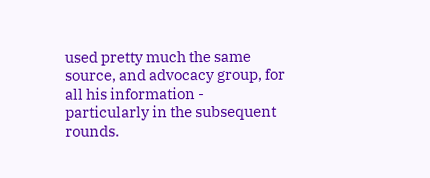used pretty much the same source, and advocacy group, for all his information - particularly in the subsequent rounds.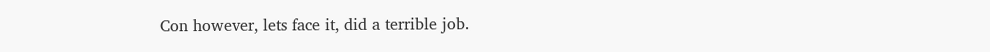Con however, lets face it, did a terrible job.